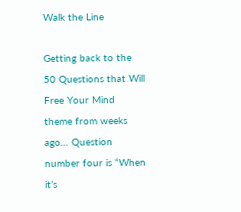Walk the Line

Getting back to the 50 Questions that Will Free Your Mind theme from weeks ago… Question number four is “When it’s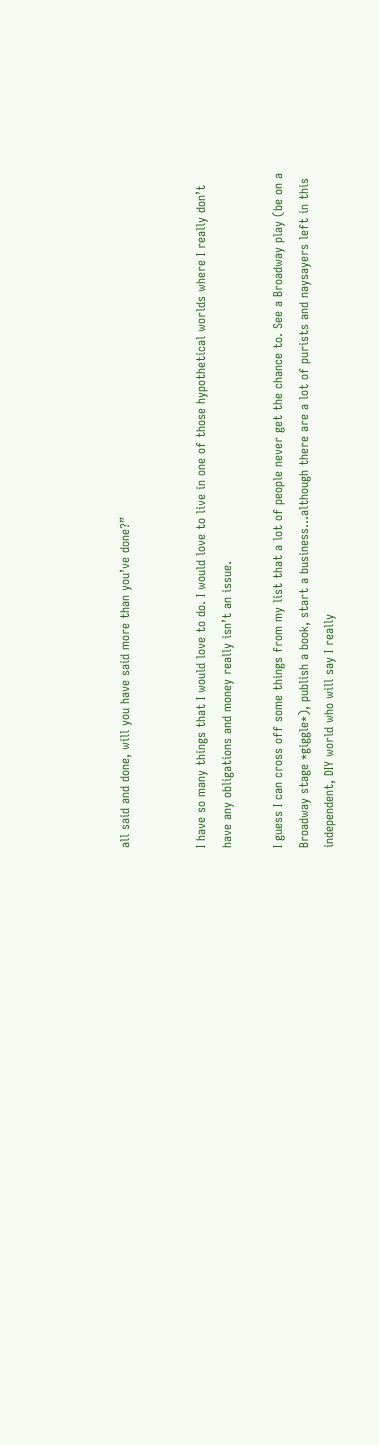all said and done, will you have said more than you’ve done?”


I have so many things that I would love to do. I would love to live in one of those hypothetical worlds where I really don’t have any obligations and money really isn’t an issue.

I guess I can cross off some things from my list that a lot of people never get the chance to. See a Broadway play (be on a Broadway stage *giggle*), publish a book, start a business…although there are a lot of purists and naysayers left in this independent, DIY world who will say I really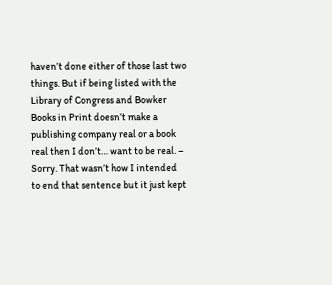haven’t done either of those last two things. But if being listed with the Library of Congress and Bowker Books in Print doesn’t make a publishing company real or a book real then I don’t… want to be real. – Sorry. That wasn’t how I intended to end that sentence but it just kept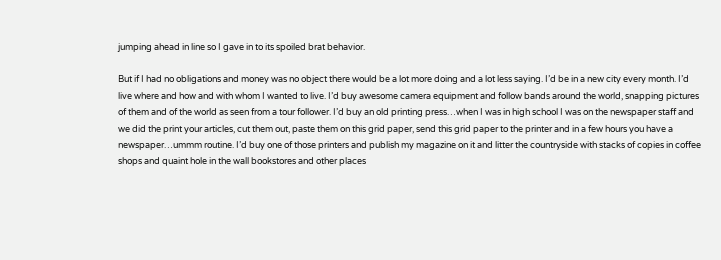jumping ahead in line so I gave in to its spoiled brat behavior.

But if I had no obligations and money was no object there would be a lot more doing and a lot less saying. I’d be in a new city every month. I’d live where and how and with whom I wanted to live. I’d buy awesome camera equipment and follow bands around the world, snapping pictures of them and of the world as seen from a tour follower. I’d buy an old printing press…when I was in high school I was on the newspaper staff and we did the print your articles, cut them out, paste them on this grid paper, send this grid paper to the printer and in a few hours you have a newspaper…ummm routine. I’d buy one of those printers and publish my magazine on it and litter the countryside with stacks of copies in coffee shops and quaint hole in the wall bookstores and other places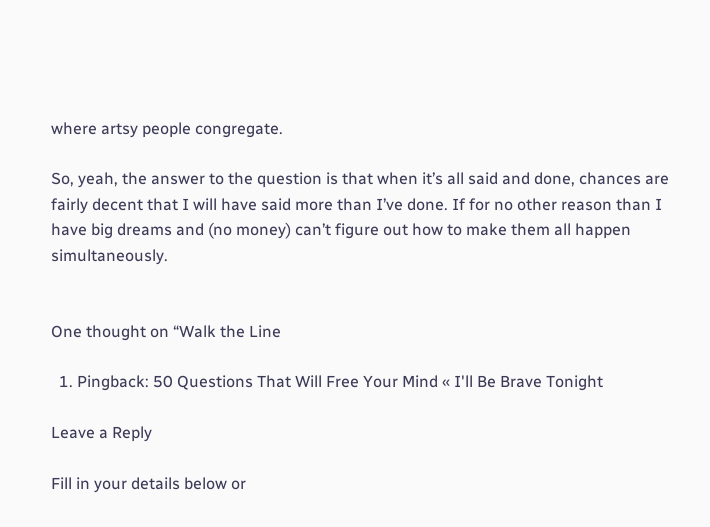where artsy people congregate.

So, yeah, the answer to the question is that when it’s all said and done, chances are fairly decent that I will have said more than I’ve done. If for no other reason than I have big dreams and (no money) can’t figure out how to make them all happen simultaneously.


One thought on “Walk the Line

  1. Pingback: 50 Questions That Will Free Your Mind « I'll Be Brave Tonight

Leave a Reply

Fill in your details below or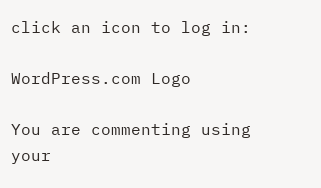click an icon to log in:

WordPress.com Logo

You are commenting using your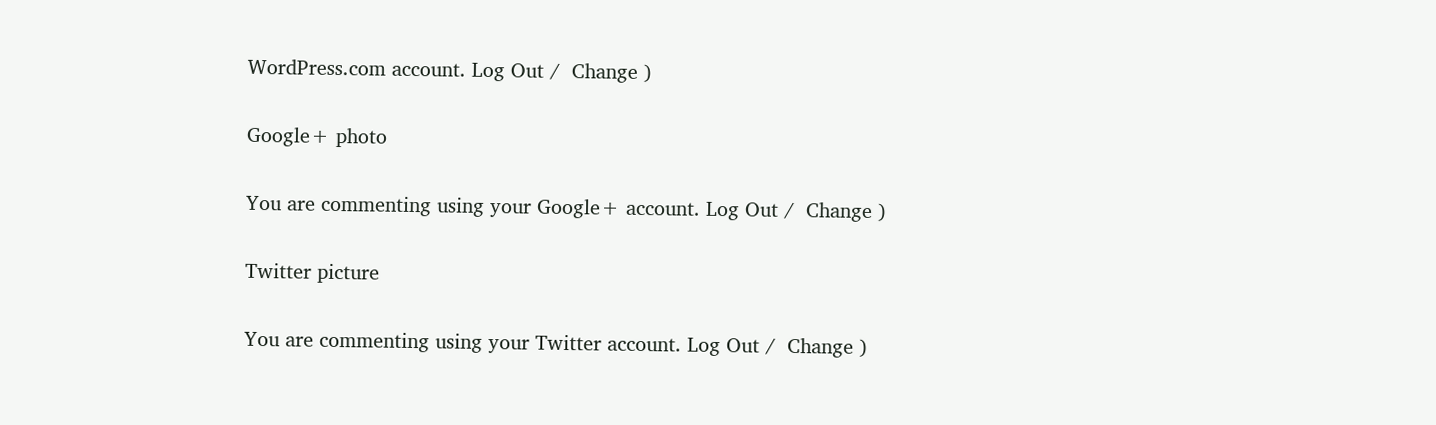WordPress.com account. Log Out /  Change )

Google+ photo

You are commenting using your Google+ account. Log Out /  Change )

Twitter picture

You are commenting using your Twitter account. Log Out /  Change )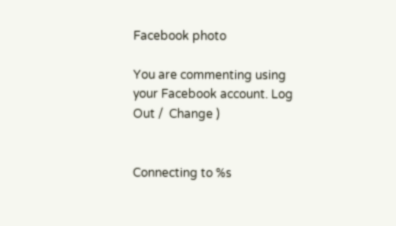Facebook photo

You are commenting using your Facebook account. Log Out /  Change )


Connecting to %s